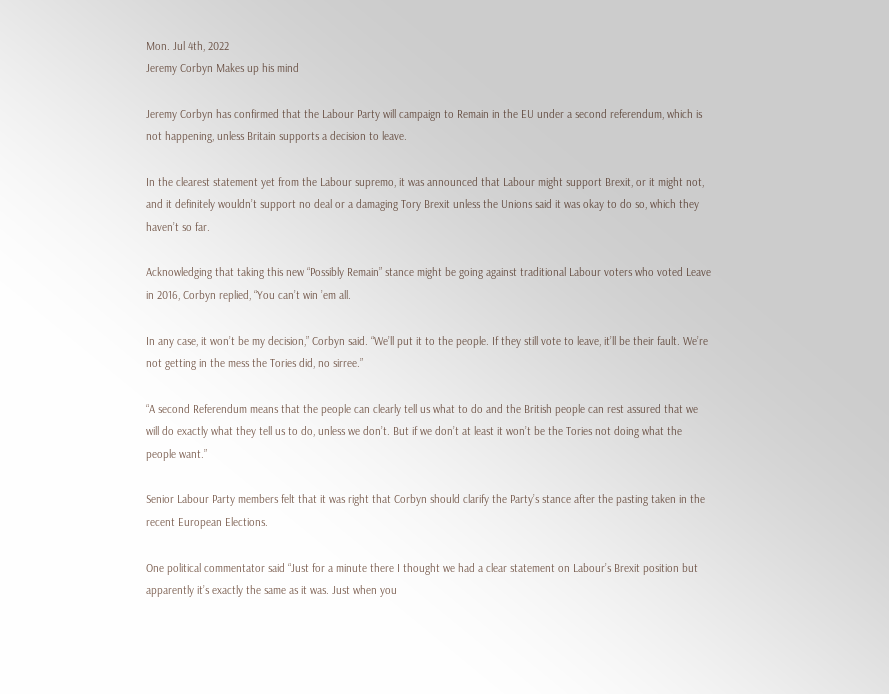Mon. Jul 4th, 2022
Jeremy Corbyn Makes up his mind

Jeremy Corbyn has confirmed that the Labour Party will campaign to Remain in the EU under a second referendum, which is not happening, unless Britain supports a decision to leave.

In the clearest statement yet from the Labour supremo, it was announced that Labour might support Brexit, or it might not, and it definitely wouldn’t support no deal or a damaging Tory Brexit unless the Unions said it was okay to do so, which they haven’t so far.

Acknowledging that taking this new “Possibly Remain” stance might be going against traditional Labour voters who voted Leave in 2016, Corbyn replied, “You can’t win ’em all.

In any case, it won’t be my decision,” Corbyn said. “We’ll put it to the people. If they still vote to leave, it’ll be their fault. We’re not getting in the mess the Tories did, no sirree.”

“A second Referendum means that the people can clearly tell us what to do and the British people can rest assured that we will do exactly what they tell us to do, unless we don’t. But if we don’t at least it won’t be the Tories not doing what the people want.”

Senior Labour Party members felt that it was right that Corbyn should clarify the Party’s stance after the pasting taken in the recent European Elections.

One political commentator said “Just for a minute there I thought we had a clear statement on Labour’s Brexit position but apparently it’s exactly the same as it was. Just when you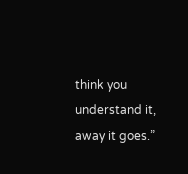think you understand it, away it goes.”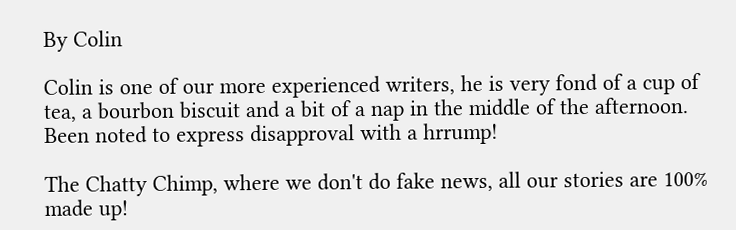By Colin

Colin is one of our more experienced writers, he is very fond of a cup of tea, a bourbon biscuit and a bit of a nap in the middle of the afternoon. Been noted to express disapproval with a hrrump!

The Chatty Chimp, where we don't do fake news, all our stories are 100% made up!